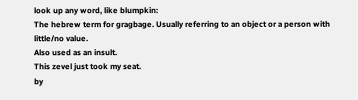look up any word, like blumpkin:
The hebrew term for gragbage. Usually referring to an object or a person with little/no value.
Also used as an insult.
This zevel just took my seat.
by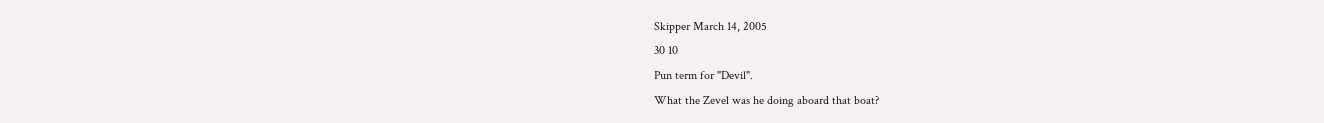Skipper March 14, 2005
30 10
Pun term for "Devil".
What the Zevel was he doing aboard that boat?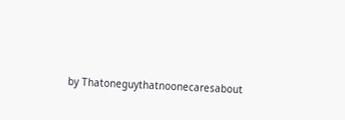by Thatoneguythatnoonecaresabout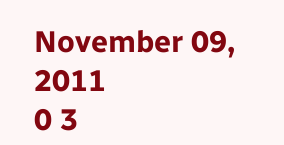November 09, 2011
0 3